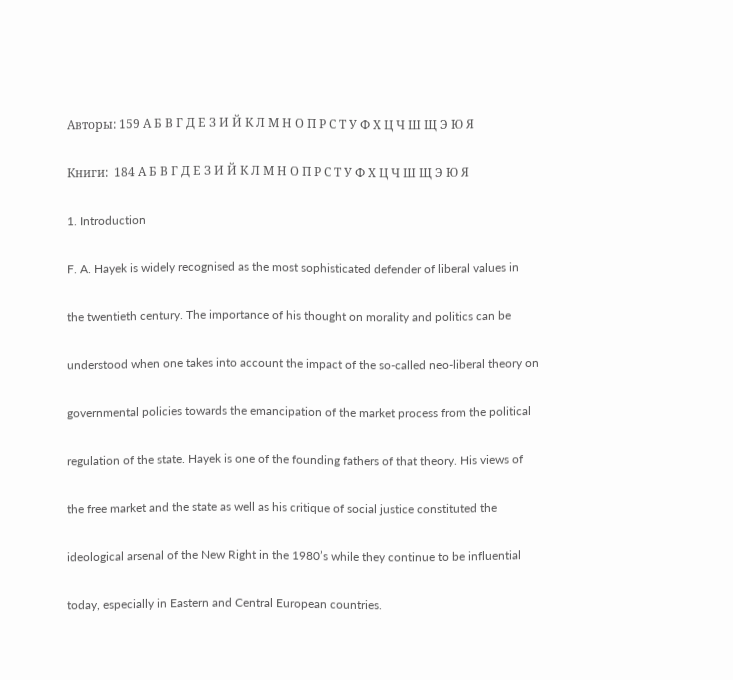Авторы: 159 А Б В Г Д Е З И Й К Л М Н О П Р С Т У Ф Х Ц Ч Ш Щ Э Ю Я

Книги:  184 А Б В Г Д Е З И Й К Л М Н О П Р С Т У Ф Х Ц Ч Ш Щ Э Ю Я

1. Introduction

F. A. Hayek is widely recognised as the most sophisticated defender of liberal values in

the twentieth century. The importance of his thought on morality and politics can be

understood when one takes into account the impact of the so-called neo-liberal theory on

governmental policies towards the emancipation of the market process from the political

regulation of the state. Hayek is one of the founding fathers of that theory. His views of

the free market and the state as well as his critique of social justice constituted the

ideological arsenal of the New Right in the 1980’s while they continue to be influential

today, especially in Eastern and Central European countries.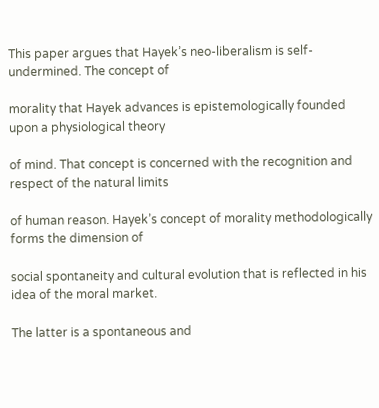This paper argues that Hayek’s neo-liberalism is self-undermined. The concept of

morality that Hayek advances is epistemologically founded upon a physiological theory

of mind. That concept is concerned with the recognition and respect of the natural limits

of human reason. Hayek’s concept of morality methodologically forms the dimension of

social spontaneity and cultural evolution that is reflected in his idea of the moral market.

The latter is a spontaneous and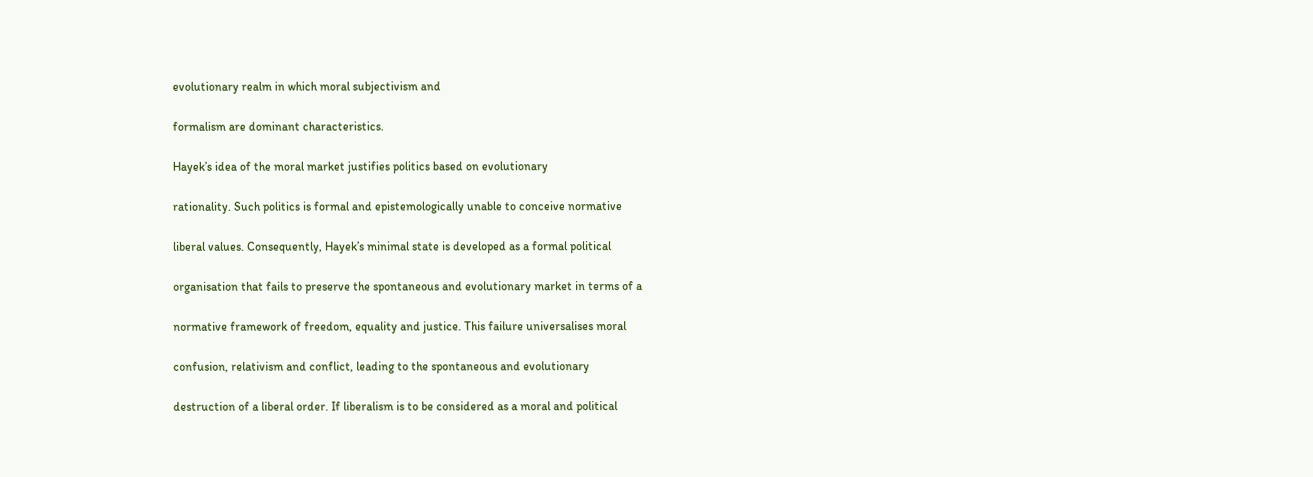evolutionary realm in which moral subjectivism and

formalism are dominant characteristics.

Hayek’s idea of the moral market justifies politics based on evolutionary

rationality. Such politics is formal and epistemologically unable to conceive normative

liberal values. Consequently, Hayek’s minimal state is developed as a formal political

organisation that fails to preserve the spontaneous and evolutionary market in terms of a

normative framework of freedom, equality and justice. This failure universalises moral

confusion, relativism and conflict, leading to the spontaneous and evolutionary

destruction of a liberal order. If liberalism is to be considered as a moral and political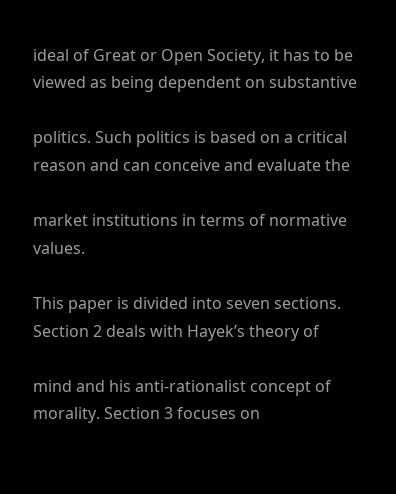ideal of Great or Open Society, it has to be viewed as being dependent on substantive

politics. Such politics is based on a critical reason and can conceive and evaluate the

market institutions in terms of normative values.

This paper is divided into seven sections. Section 2 deals with Hayek’s theory of

mind and his anti-rationalist concept of morality. Section 3 focuses on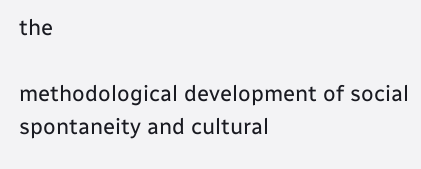the

methodological development of social spontaneity and cultural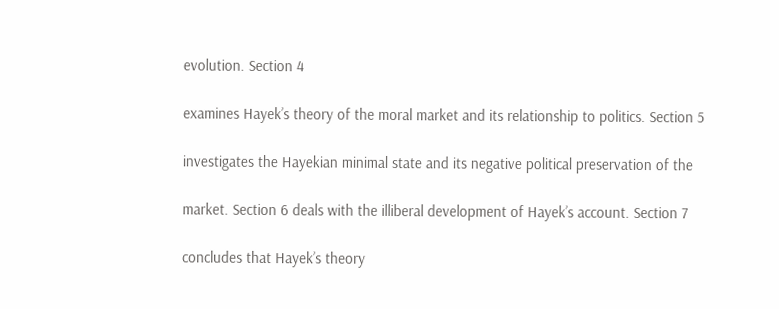evolution. Section 4

examines Hayek’s theory of the moral market and its relationship to politics. Section 5

investigates the Hayekian minimal state and its negative political preservation of the

market. Section 6 deals with the illiberal development of Hayek’s account. Section 7

concludes that Hayek’s theory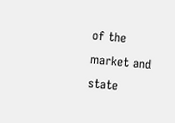of the market and state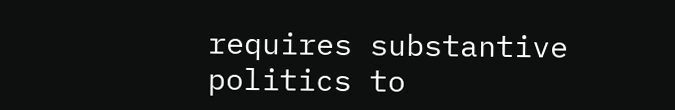requires substantive politics to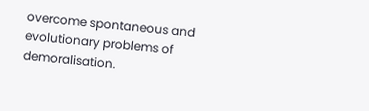overcome spontaneous and evolutionary problems of demoralisation.